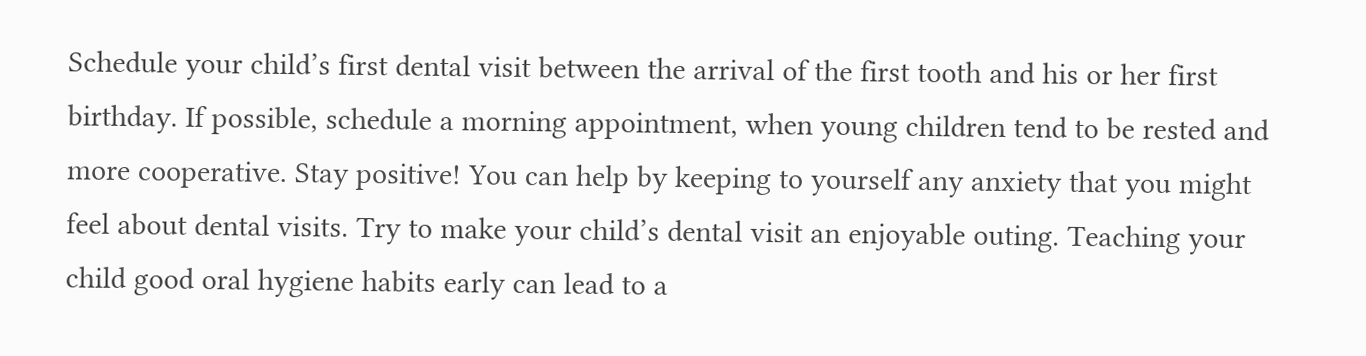Schedule your child’s first dental visit between the arrival of the first tooth and his or her first birthday. If possible, schedule a morning appointment, when young children tend to be rested and more cooperative. Stay positive! You can help by keeping to yourself any anxiety that you might feel about dental visits. Try to make your child’s dental visit an enjoyable outing. Teaching your child good oral hygiene habits early can lead to a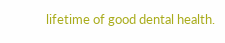lifetime of good dental health.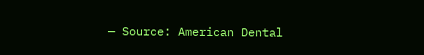— Source: American Dental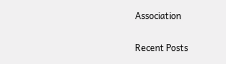Association


Recent Posts